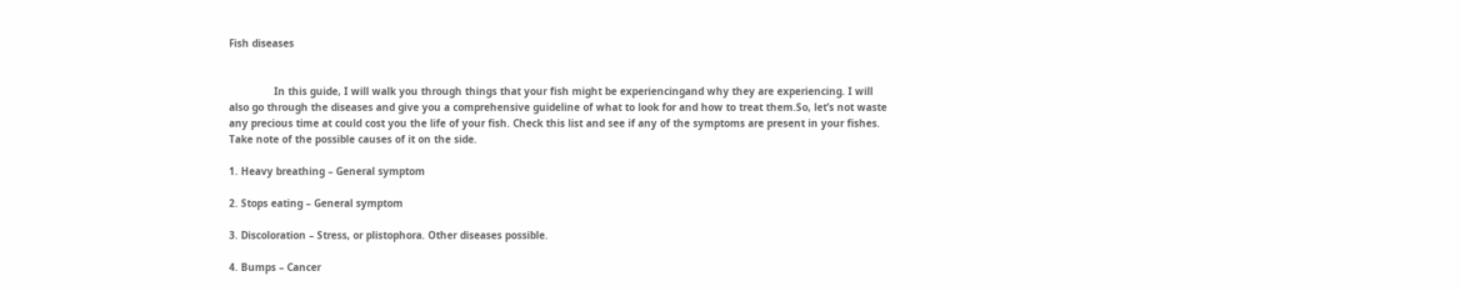Fish diseases


               In this guide, I will walk you through things that your fish might be experiencingand why they are experiencing. I will also go through the diseases and give you a comprehensive guideline of what to look for and how to treat them.So, let’s not waste any precious time at could cost you the life of your fish. Check this list and see if any of the symptoms are present in your fishes. Take note of the possible causes of it on the side.

1. Heavy breathing – General symptom

2. Stops eating – General symptom

3. Discoloration – Stress, or plistophora. Other diseases possible.

4. Bumps – Cancer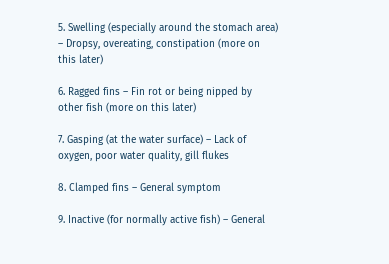5. Swelling (especially around the stomach area) – Dropsy, overeating, constipation (more on this later)

6. Ragged fins – Fin rot or being nipped by other fish (more on this later)

7. Gasping (at the water surface) – Lack of oxygen, poor water quality, gill flukes

8. Clamped fins – General symptom

9. Inactive (for normally active fish) – General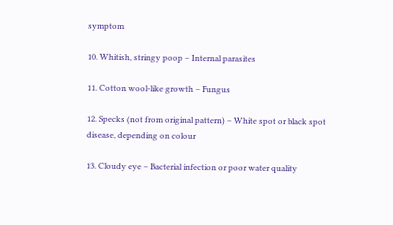symptom

10. Whitish, stringy poop – Internal parasites

11. Cotton wool-like growth – Fungus

12. Specks (not from original pattern) – White spot or black spot disease, depending on colour

13. Cloudy eye – Bacterial infection or poor water quality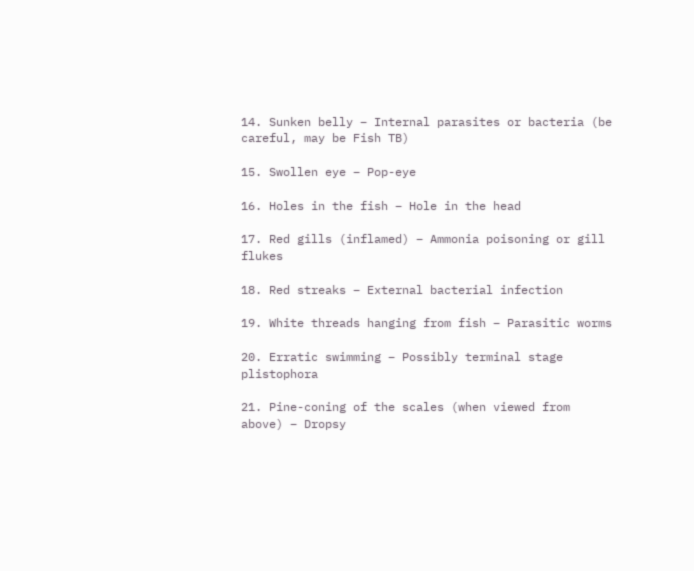14. Sunken belly – Internal parasites or bacteria (be careful, may be Fish TB)

15. Swollen eye – Pop-eye

16. Holes in the fish – Hole in the head

17. Red gills (inflamed) – Ammonia poisoning or gill flukes

18. Red streaks – External bacterial infection

19. White threads hanging from fish – Parasitic worms

20. Erratic swimming – Possibly terminal stage plistophora

21. Pine-coning of the scales (when viewed from above) – Dropsy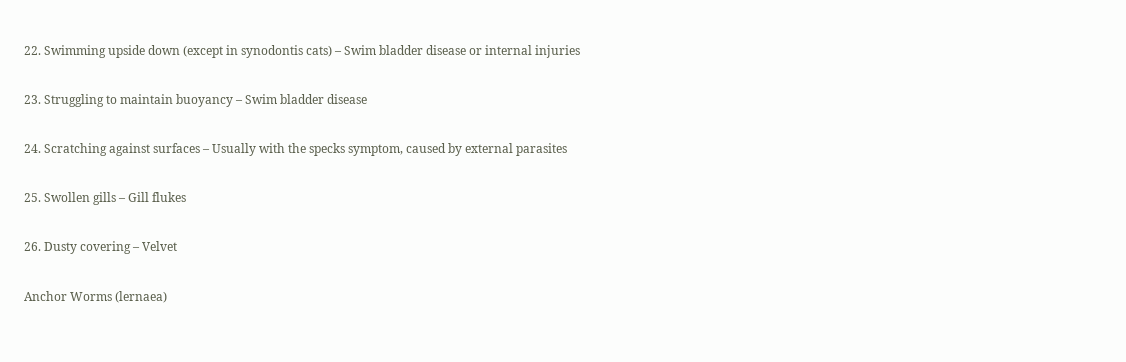22. Swimming upside down (except in synodontis cats) – Swim bladder disease or internal injuries

23. Struggling to maintain buoyancy – Swim bladder disease

24. Scratching against surfaces – Usually with the specks symptom, caused by external parasites

25. Swollen gills – Gill flukes

26. Dusty covering – Velvet

Anchor Worms (lernaea)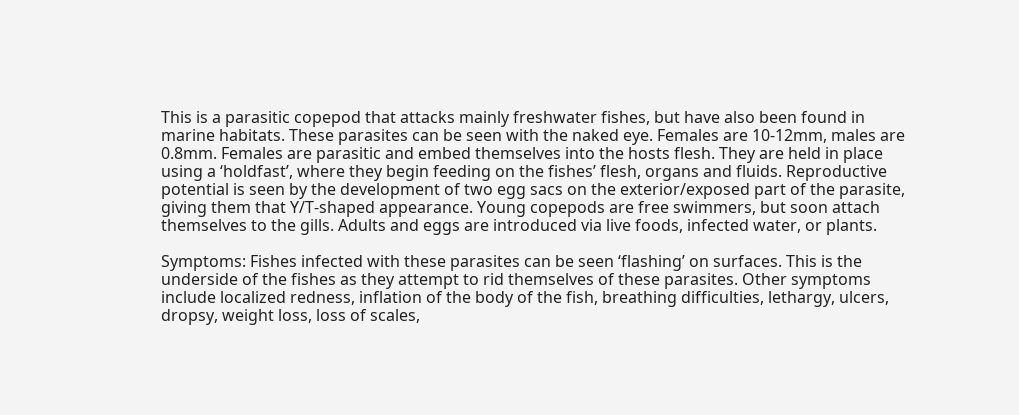This is a parasitic copepod that attacks mainly freshwater fishes, but have also been found in marine habitats. These parasites can be seen with the naked eye. Females are 10-12mm, males are 0.8mm. Females are parasitic and embed themselves into the hosts flesh. They are held in place using a ‘holdfast’, where they begin feeding on the fishes’ flesh, organs and fluids. Reproductive potential is seen by the development of two egg sacs on the exterior/exposed part of the parasite, giving them that Y/T-shaped appearance. Young copepods are free swimmers, but soon attach themselves to the gills. Adults and eggs are introduced via live foods, infected water, or plants.

Symptoms: Fishes infected with these parasites can be seen ‘flashing’ on surfaces. This is the underside of the fishes as they attempt to rid themselves of these parasites. Other symptoms include localized redness, inflation of the body of the fish, breathing difficulties, lethargy, ulcers, dropsy, weight loss, loss of scales,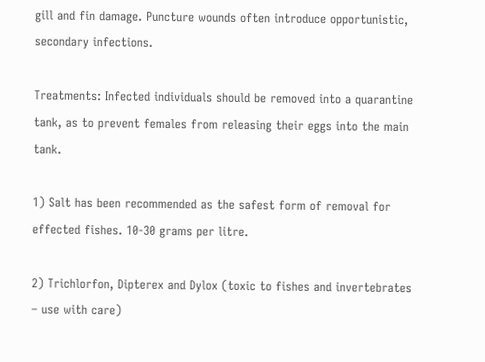gill and fin damage. Puncture wounds often introduce opportunistic, secondary infections.

Treatments: Infected individuals should be removed into a quarantine tank, as to prevent females from releasing their eggs into the main tank.

1) Salt has been recommended as the safest form of removal for effected fishes. 10-30 grams per litre.

2) Trichlorfon, Dipterex and Dylox (toxic to fishes and invertebrates – use with care)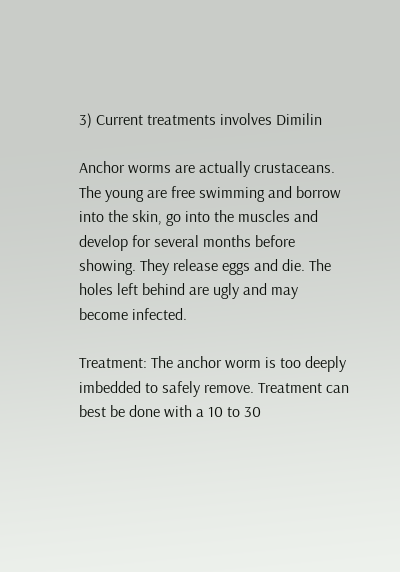3) Current treatments involves Dimilin

Anchor worms are actually crustaceans. The young are free swimming and borrow into the skin, go into the muscles and develop for several months before showing. They release eggs and die. The holes left behind are ugly and may
become infected.

Treatment: The anchor worm is too deeply imbedded to safely remove. Treatment can best be done with a 10 to 30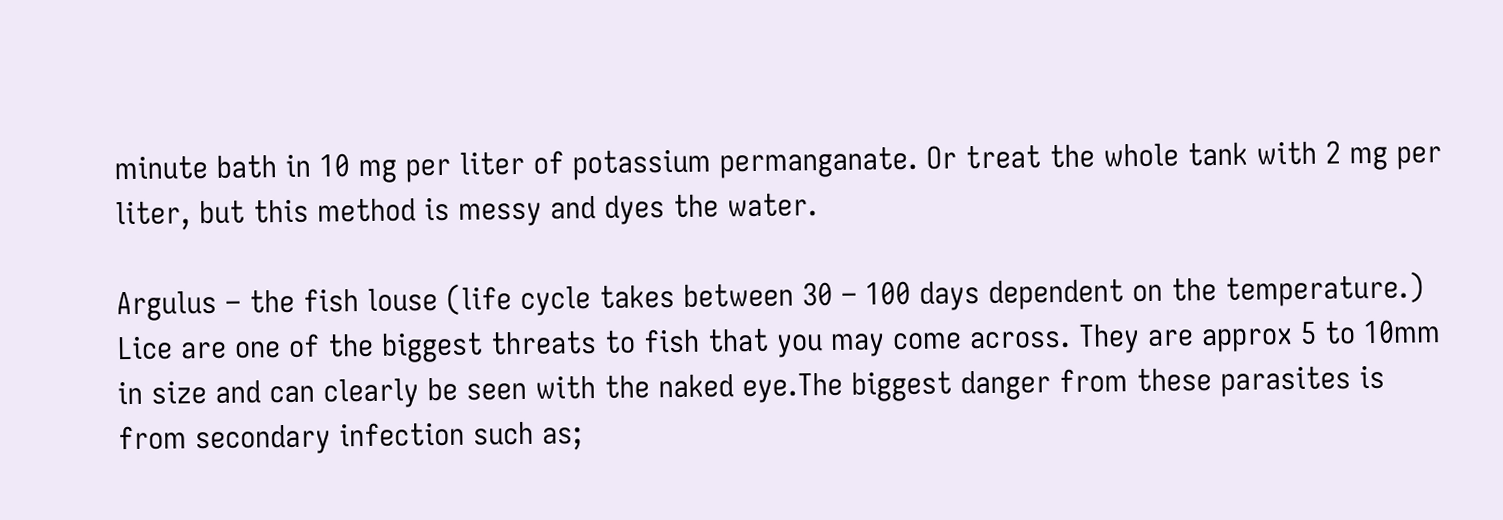minute bath in 10 mg per liter of potassium permanganate. Or treat the whole tank with 2 mg per liter, but this method is messy and dyes the water.

Argulus – the fish louse (life cycle takes between 30 – 100 days dependent on the temperature.)
Lice are one of the biggest threats to fish that you may come across. They are approx 5 to 10mm in size and can clearly be seen with the naked eye.The biggest danger from these parasites is from secondary infection such as;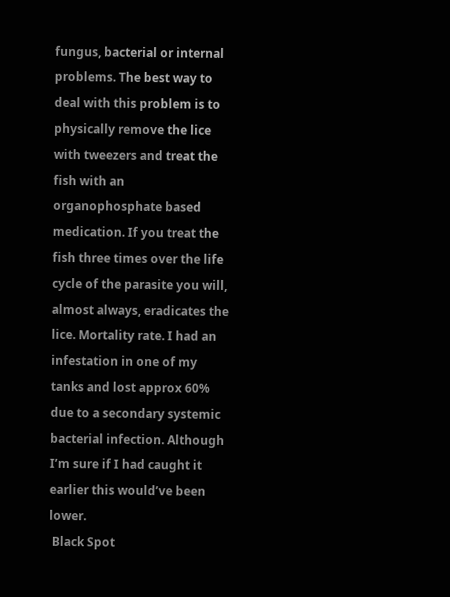fungus, bacterial or internal problems. The best way to deal with this problem is to physically remove the lice with tweezers and treat the fish with an organophosphate based medication. If you treat the fish three times over the life cycle of the parasite you will, almost always, eradicates the lice. Mortality rate. I had an infestation in one of my tanks and lost approx 60% due to a secondary systemic bacterial infection. Although I’m sure if I had caught it earlier this would’ve been lower.
 Black Spot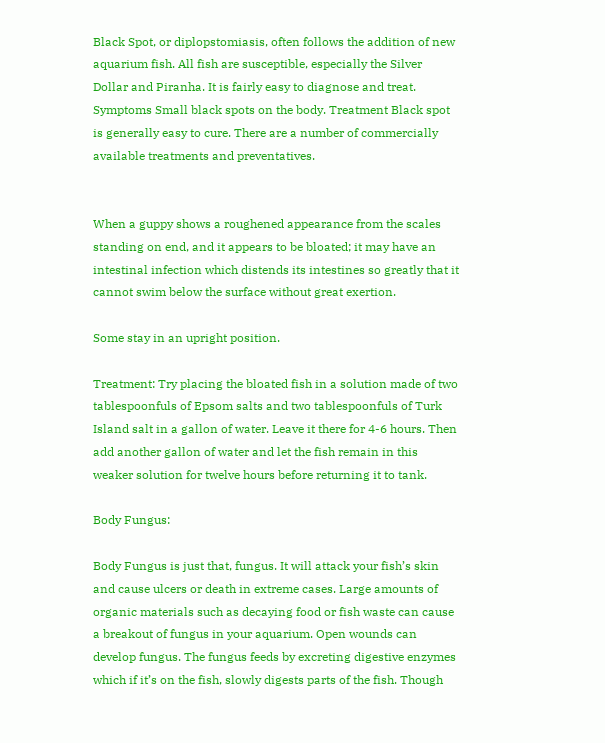Black Spot, or diplopstomiasis, often follows the addition of new aquarium fish. All fish are susceptible, especially the Silver Dollar and Piranha. It is fairly easy to diagnose and treat. Symptoms Small black spots on the body. Treatment Black spot is generally easy to cure. There are a number of commercially available treatments and preventatives.


When a guppy shows a roughened appearance from the scales standing on end, and it appears to be bloated; it may have an intestinal infection which distends its intestines so greatly that it cannot swim below the surface without great exertion.

Some stay in an upright position.

Treatment: Try placing the bloated fish in a solution made of two tablespoonfuls of Epsom salts and two tablespoonfuls of Turk Island salt in a gallon of water. Leave it there for 4-6 hours. Then add another gallon of water and let the fish remain in this weaker solution for twelve hours before returning it to tank.

Body Fungus:

Body Fungus is just that, fungus. It will attack your fish’s skin and cause ulcers or death in extreme cases. Large amounts of organic materials such as decaying food or fish waste can cause a breakout of fungus in your aquarium. Open wounds can develop fungus. The fungus feeds by excreting digestive enzymes which if it’s on the fish, slowly digests parts of the fish. Though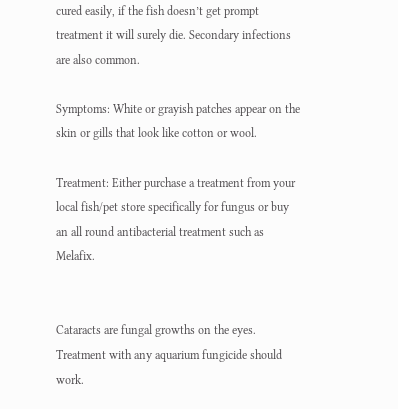cured easily, if the fish doesn’t get prompt treatment it will surely die. Secondary infections are also common.

Symptoms: White or grayish patches appear on the skin or gills that look like cotton or wool.

Treatment: Either purchase a treatment from your local fish/pet store specifically for fungus or buy an all round antibacterial treatment such as Melafix.


Cataracts are fungal growths on the eyes. Treatment with any aquarium fungicide should work.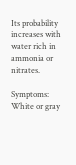Its probability increases with water rich in ammonia or nitrates.

Symptoms: White or gray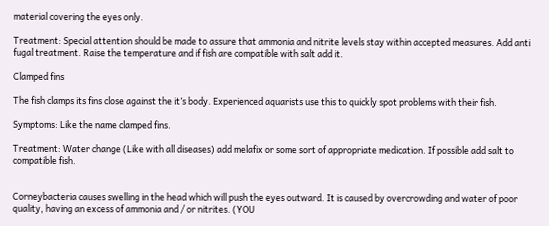material covering the eyes only.

Treatment: Special attention should be made to assure that ammonia and nitrite levels stay within accepted measures. Add anti fugal treatment. Raise the temperature and if fish are compatible with salt add it.

Clamped fins

The fish clamps its fins close against the it’s body. Experienced aquarists use this to quickly spot problems with their fish.

Symptoms: Like the name clamped fins.

Treatment: Water change (Like with all diseases) add melafix or some sort of appropriate medication. If possible add salt to compatible fish.


Corneybacteria causes swelling in the head which will push the eyes outward. It is caused by overcrowding and water of poor quality, having an excess of ammonia and / or nitrites. (YOU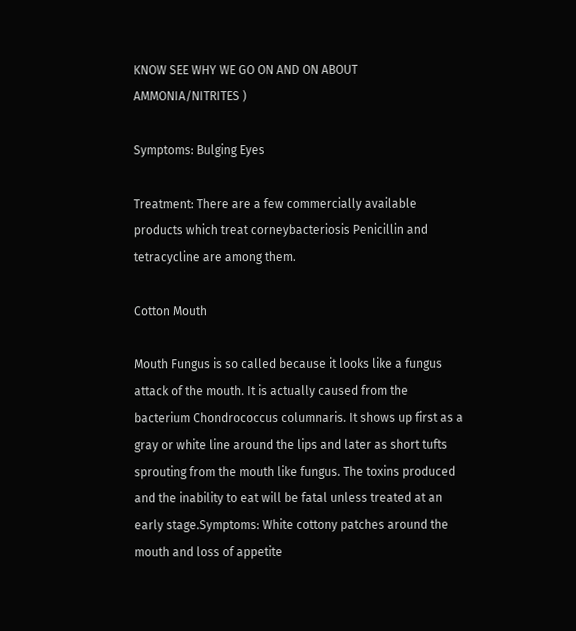KNOW SEE WHY WE GO ON AND ON ABOUT AMMONIA/NITRITES )

Symptoms: Bulging Eyes

Treatment: There are a few commercially available products which treat corneybacteriosis Penicillin and tetracycline are among them.

Cotton Mouth

Mouth Fungus is so called because it looks like a fungus attack of the mouth. It is actually caused from the bacterium Chondrococcus columnaris. It shows up first as a gray or white line around the lips and later as short tufts sprouting from the mouth like fungus. The toxins produced and the inability to eat will be fatal unless treated at an early stage.Symptoms: White cottony patches around the mouth and loss of appetite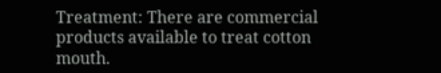Treatment: There are commercial products available to treat cotton mouth.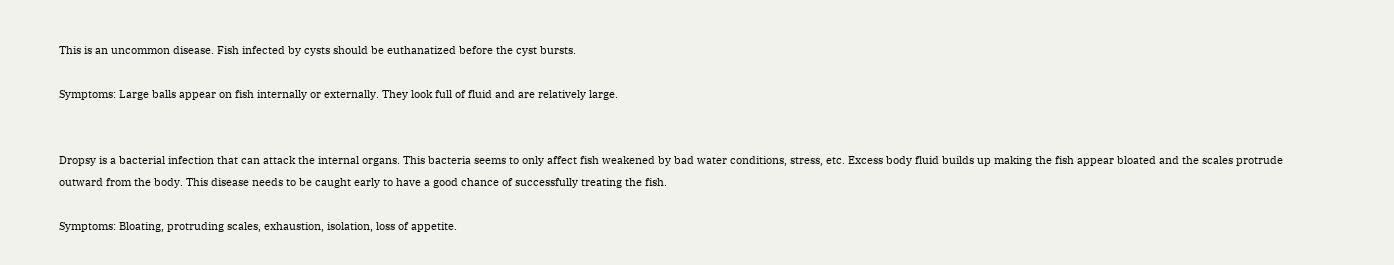This is an uncommon disease. Fish infected by cysts should be euthanatized before the cyst bursts.

Symptoms: Large balls appear on fish internally or externally. They look full of fluid and are relatively large.


Dropsy is a bacterial infection that can attack the internal organs. This bacteria seems to only affect fish weakened by bad water conditions, stress, etc. Excess body fluid builds up making the fish appear bloated and the scales protrude outward from the body. This disease needs to be caught early to have a good chance of successfully treating the fish.

Symptoms: Bloating, protruding scales, exhaustion, isolation, loss of appetite.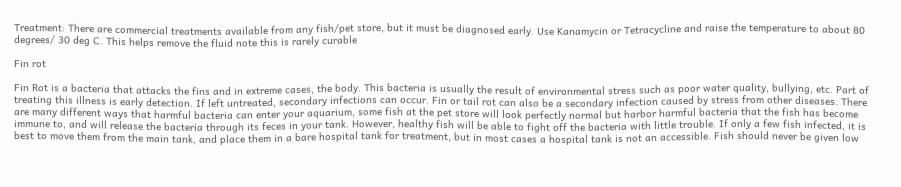Treatment: There are commercial treatments available from any fish/pet store, but it must be diagnosed early. Use Kanamycin or Tetracycline and raise the temperature to about 80 degrees/ 30 deg C. This helps remove the fluid note this is rarely curable

Fin rot

Fin Rot is a bacteria that attacks the fins and in extreme cases, the body. This bacteria is usually the result of environmental stress such as poor water quality, bullying, etc. Part of treating this illness is early detection. If left untreated, secondary infections can occur. Fin or tail rot can also be a secondary infection caused by stress from other diseases. There are many different ways that harmful bacteria can enter your aquarium, some fish at the pet store will look perfectly normal but harbor harmful bacteria that the fish has become immune to, and will release the bacteria through its feces in your tank. However, healthy fish will be able to fight off the bacteria with little trouble. If only a few fish infected, it is best to move them from the main tank, and place them in a bare hospital tank for treatment, but in most cases a hospital tank is not an accessible. Fish should never be given low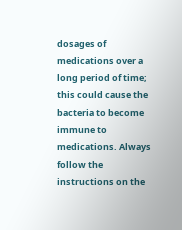dosages of medications over a long period of time; this could cause the bacteria to become immune to medications. Always follow the instructions on the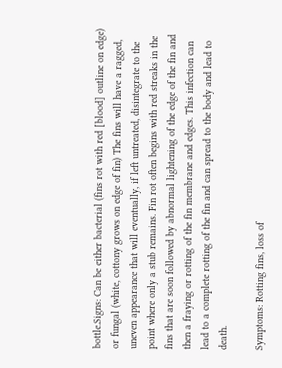bottle.Signs: Can be either bacterial (fins rot with red [blood] outline on edge) or fungal (white, cottony grows on edge of fin) The fins will have a ragged, uneven appearance that will eventually, if left untreated, disintegrate to the point where only a stub remains. Fin rot often begins with red streaks in the fins that are soon followed by abnormal lightening of the edge of the fin and then a fraying or rotting of the fin membrane and edges. This infection can lead to a complete rotting of the fin and can spread to the body and lead to death.

Symptoms: Rotting fins, loss of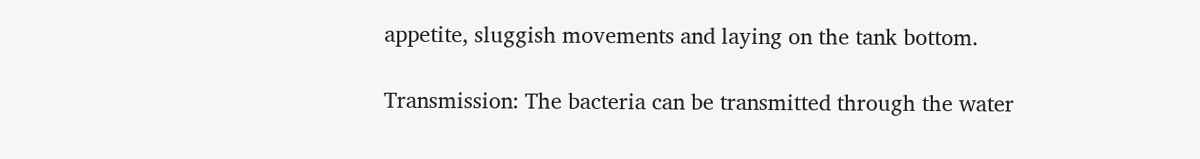appetite, sluggish movements and laying on the tank bottom.

Transmission: The bacteria can be transmitted through the water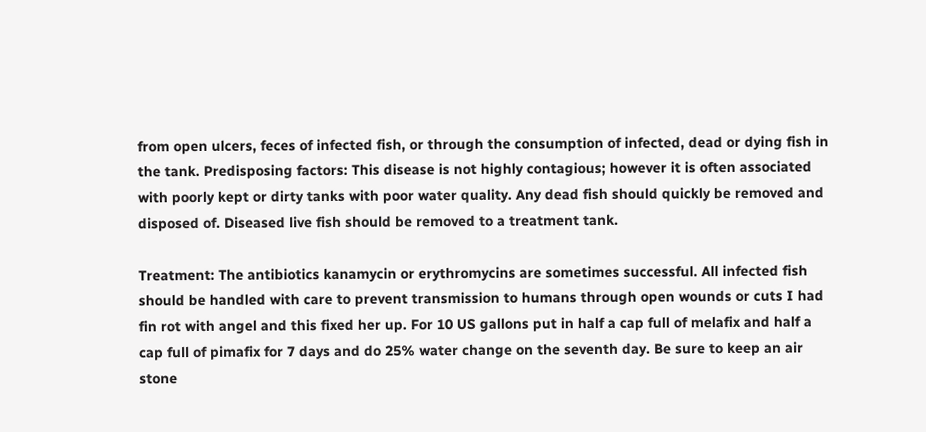from open ulcers, feces of infected fish, or through the consumption of infected, dead or dying fish in the tank. Predisposing factors: This disease is not highly contagious; however it is often associated with poorly kept or dirty tanks with poor water quality. Any dead fish should quickly be removed and disposed of. Diseased live fish should be removed to a treatment tank.

Treatment: The antibiotics kanamycin or erythromycins are sometimes successful. All infected fish should be handled with care to prevent transmission to humans through open wounds or cuts I had fin rot with angel and this fixed her up. For 10 US gallons put in half a cap full of melafix and half a cap full of pimafix for 7 days and do 25% water change on the seventh day. Be sure to keep an air stone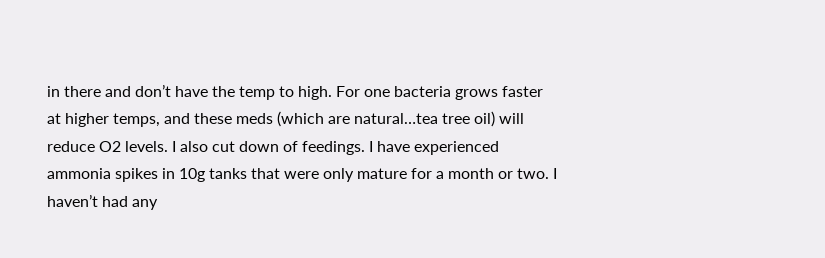in there and don’t have the temp to high. For one bacteria grows faster at higher temps, and these meds (which are natural…tea tree oil) will reduce O2 levels. I also cut down of feedings. I have experienced ammonia spikes in 10g tanks that were only mature for a month or two. I haven’t had any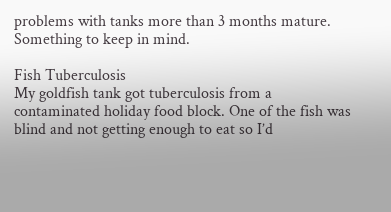problems with tanks more than 3 months mature. Something to keep in mind.

Fish Tuberculosis
My goldfish tank got tuberculosis from a contaminated holiday food block. One of the fish was blind and not getting enough to eat so I’d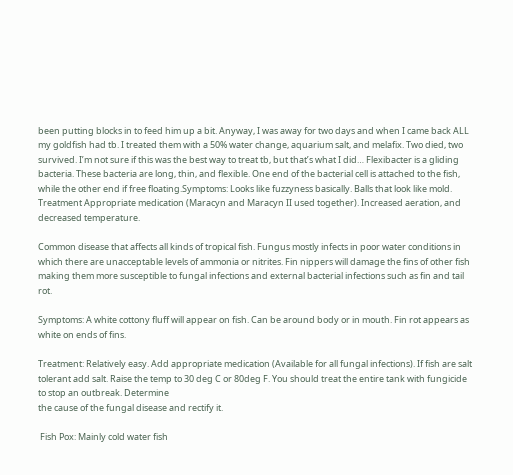been putting blocks in to feed him up a bit. Anyway, I was away for two days and when I came back ALL my goldfish had tb. I treated them with a 50% water change, aquarium salt, and melafix. Two died, two survived. I’m not sure if this was the best way to treat tb, but that’s what I did… Flexibacter is a gliding bacteria. These bacteria are long, thin, and flexible. One end of the bacterial cell is attached to the fish, while the other end if free floating.Symptoms: Looks like fuzzyness basically. Balls that look like mold. Treatment Appropriate medication (Maracyn and Maracyn II used together). Increased aeration, and decreased temperature.

Common disease that affects all kinds of tropical fish. Fungus mostly infects in poor water conditions in which there are unacceptable levels of ammonia or nitrites. Fin nippers will damage the fins of other fish making them more susceptible to fungal infections and external bacterial infections such as fin and tail rot.

Symptoms: A white cottony fluff will appear on fish. Can be around body or in mouth. Fin rot appears as white on ends of fins.

Treatment: Relatively easy. Add appropriate medication (Available for all fungal infections). If fish are salt tolerant add salt. Raise the temp to 30 deg C or 80deg F. You should treat the entire tank with fungicide to stop an outbreak. Determine
the cause of the fungal disease and rectify it.

 Fish Pox: Mainly cold water fish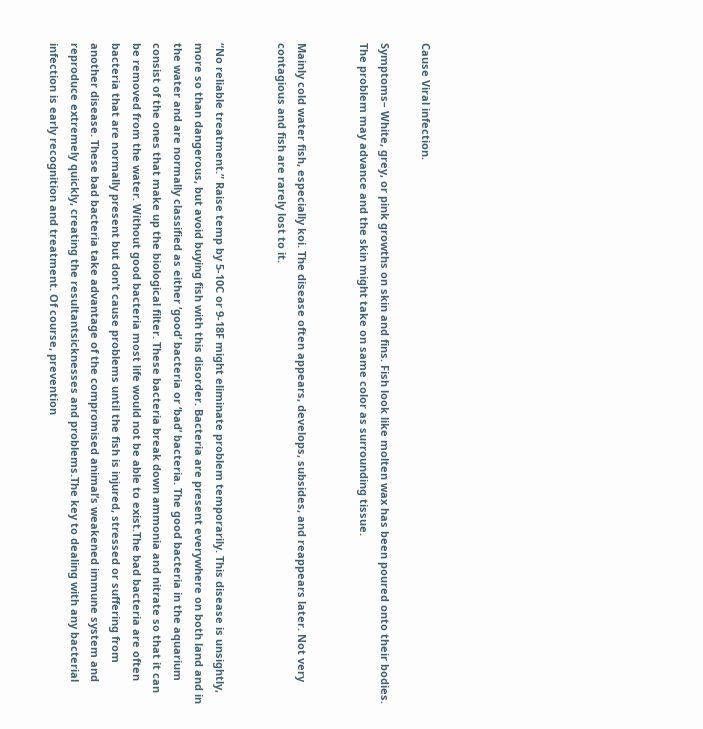Cause Viral infection.

Symptoms– White, grey, or pink growths on skin and fins. Fish look like molten wax has been poured onto their bodies. The problem may advance and the skin might take on same color as surrounding tissue.


Mainly cold water fish, especially koi. The disease often appears, develops, subsides, and reappears later. Not very contagious and fish are rarely lost to it.


“No reliable treatment.” Raise temp by 5-10C or 9-18F might eliminate problem temporarily. This disease is unsightly, more so than dangerous, but avoid buying fish with this disorder. Bacteria are present everywhere on both land and in the water and are normally classified as either ‘good’ bacteria or ‘bad’ bacteria. The good bacteria in the aquarium consist of the ones that make up the biological filter. These bacteria break down ammonia and nitrate so that it can be removed from the water. Without good bacteria most life would not be able to exist.The bad bacteria are often bacteria that are normally present but don’t cause problems until the fish is injured, stressed or suffering from another disease. These bad bacteria take advantage of the compromised animal’s weakened immune system and reproduce extremely quickly, creating the resultantsicknesses and problems.The key to dealing with any bacterial infection is early recognition and treatment. Of course, prevention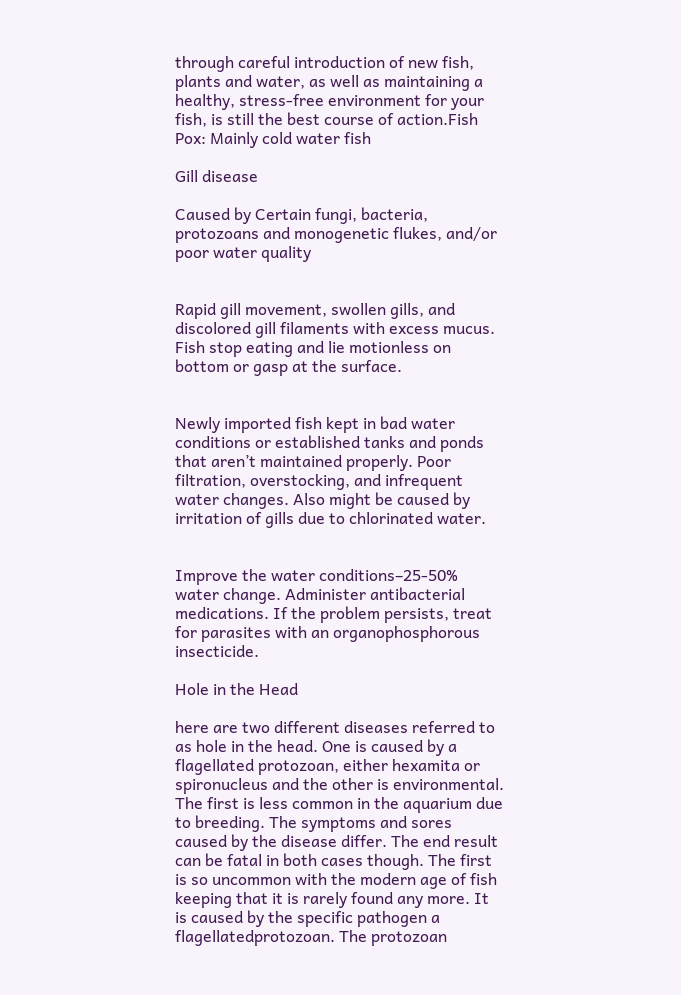through careful introduction of new fish, plants and water, as well as maintaining a healthy, stress-free environment for your fish, is still the best course of action.Fish Pox: Mainly cold water fish

Gill disease

Caused by Certain fungi, bacteria, protozoans and monogenetic flukes, and/or poor water quality


Rapid gill movement, swollen gills, and discolored gill filaments with excess mucus. Fish stop eating and lie motionless on bottom or gasp at the surface.


Newly imported fish kept in bad water conditions or established tanks and ponds that aren’t maintained properly. Poor filtration, overstocking, and infrequent water changes. Also might be caused by irritation of gills due to chlorinated water.


Improve the water conditions–25-50% water change. Administer antibacterial medications. If the problem persists, treat for parasites with an organophosphorous insecticide.

Hole in the Head

here are two different diseases referred to as hole in the head. One is caused by a flagellated protozoan, either hexamita or spironucleus and the other is environmental. The first is less common in the aquarium due to breeding. The symptoms and sores caused by the disease differ. The end result can be fatal in both cases though. The first is so uncommon with the modern age of fish keeping that it is rarely found any more. It is caused by the specific pathogen a flagellatedprotozoan. The protozoan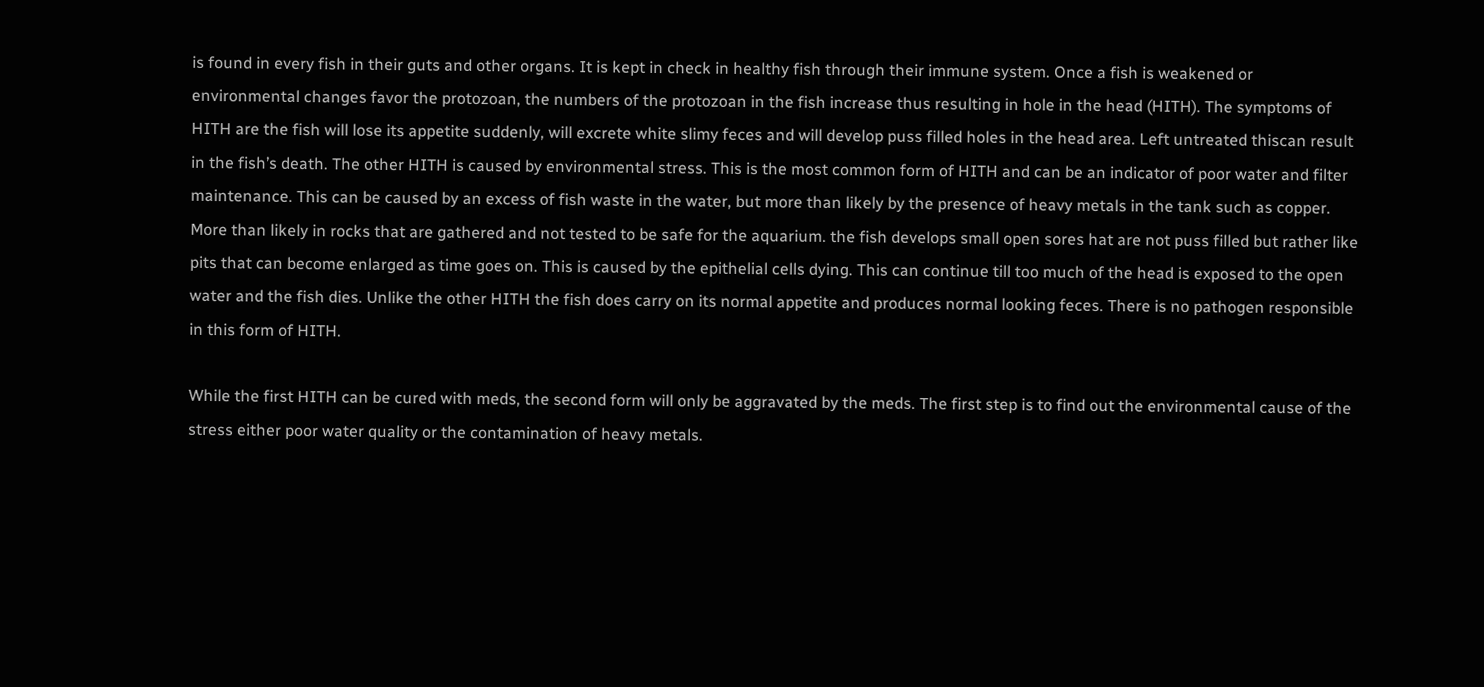is found in every fish in their guts and other organs. It is kept in check in healthy fish through their immune system. Once a fish is weakened or environmental changes favor the protozoan, the numbers of the protozoan in the fish increase thus resulting in hole in the head (HITH). The symptoms of HITH are the fish will lose its appetite suddenly, will excrete white slimy feces and will develop puss filled holes in the head area. Left untreated thiscan result in the fish’s death. The other HITH is caused by environmental stress. This is the most common form of HITH and can be an indicator of poor water and filter maintenance. This can be caused by an excess of fish waste in the water, but more than likely by the presence of heavy metals in the tank such as copper. More than likely in rocks that are gathered and not tested to be safe for the aquarium. the fish develops small open sores hat are not puss filled but rather like pits that can become enlarged as time goes on. This is caused by the epithelial cells dying. This can continue till too much of the head is exposed to the open water and the fish dies. Unlike the other HITH the fish does carry on its normal appetite and produces normal looking feces. There is no pathogen responsible in this form of HITH.

While the first HITH can be cured with meds, the second form will only be aggravated by the meds. The first step is to find out the environmental cause of the stress either poor water quality or the contamination of heavy metals.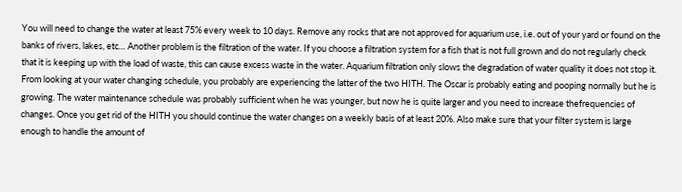You will need to change the water at least 75% every week to 10 days. Remove any rocks that are not approved for aquarium use, i.e. out of your yard or found on the banks of rivers, lakes, etc… Another problem is the filtration of the water. If you choose a filtration system for a fish that is not full grown and do not regularly check that it is keeping up with the load of waste, this can cause excess waste in the water. Aquarium filtration only slows the degradation of water quality it does not stop it. From looking at your water changing schedule, you probably are experiencing the latter of the two HITH. The Oscar is probably eating and pooping normally but he is growing. The water maintenance schedule was probably sufficient when he was younger, but now he is quite larger and you need to increase thefrequencies of changes. Once you get rid of the HITH you should continue the water changes on a weekly basis of at least 20%. Also make sure that your filter system is large enough to handle the amount of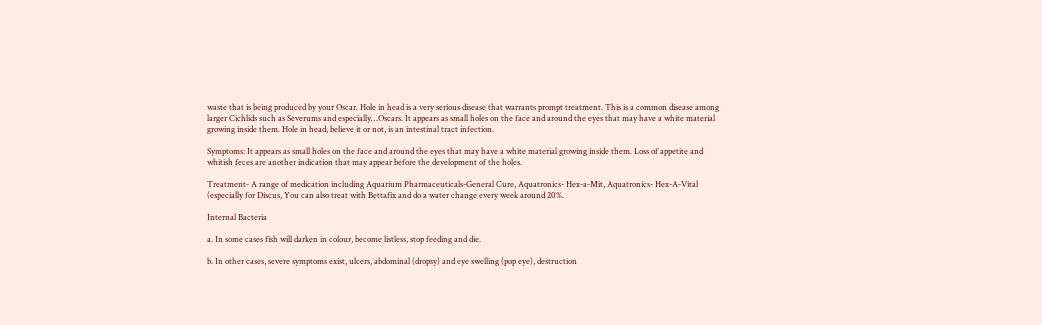waste that is being produced by your Oscar. Hole in head is a very serious disease that warrants prompt treatment. This is a common disease among larger Cichlids such as Severums and especially…Oscars. It appears as small holes on the face and around the eyes that may have a white material growing inside them. Hole in head, believe it or not, is an intestinal tract infection.

Symptoms: It appears as small holes on the face and around the eyes that may have a white material growing inside them. Loss of appetite and whitish feces are another indication that may appear before the development of the holes.

Treatment- A range of medication including Aquarium Pharmaceuticals-General Cure, Aquatronics- Hex-a-Mit, Aquatronics- Hex-A-Vital (especially for Discus, You can also treat with Bettafix and do a water change every week around 20%.

Internal Bacteria

a. In some cases fish will darken in colour, become listless, stop feeding and die.

b. In other cases, severe symptoms exist, ulcers, abdominal (dropsy) and eye swelling (pop eye), destruction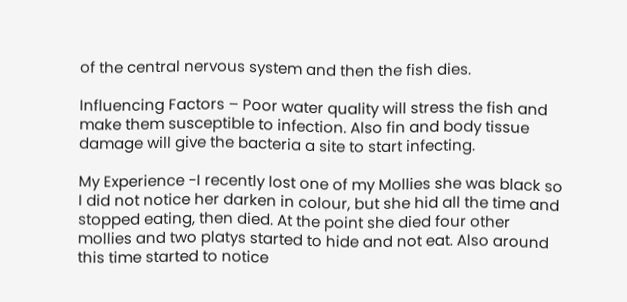of the central nervous system and then the fish dies.

Influencing Factors – Poor water quality will stress the fish and make them susceptible to infection. Also fin and body tissue damage will give the bacteria a site to start infecting.

My Experience -I recently lost one of my Mollies she was black so I did not notice her darken in colour, but she hid all the time and stopped eating, then died. At the point she died four other mollies and two platys started to hide and not eat. Also around this time started to notice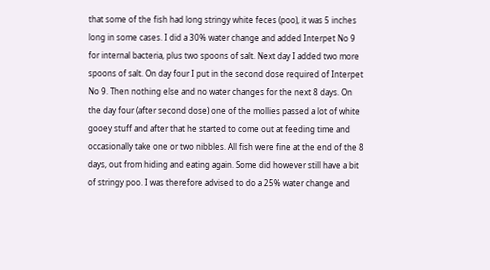that some of the fish had long stringy white feces (poo), it was 5 inches long in some cases. I did a 30% water change and added Interpet No 9 for internal bacteria, plus two spoons of salt. Next day I added two more spoons of salt. On day four I put in the second dose required of Interpet No 9. Then nothing else and no water changes for the next 8 days. On the day four (after second dose) one of the mollies passed a lot of white gooey stuff and after that he started to come out at feeding time and occasionally take one or two nibbles. All fish were fine at the end of the 8 days, out from hiding and eating again. Some did however still have a bit of stringy poo. I was therefore advised to do a 25% water change and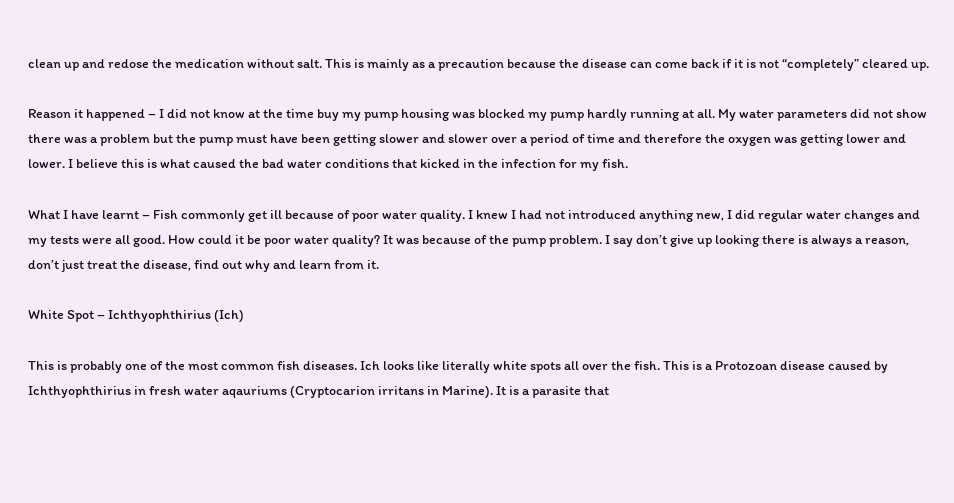clean up and redose the medication without salt. This is mainly as a precaution because the disease can come back if it is not “completely” cleared up.

Reason it happened – I did not know at the time buy my pump housing was blocked my pump hardly running at all. My water parameters did not show there was a problem but the pump must have been getting slower and slower over a period of time and therefore the oxygen was getting lower and lower. I believe this is what caused the bad water conditions that kicked in the infection for my fish.

What I have learnt – Fish commonly get ill because of poor water quality. I knew I had not introduced anything new, I did regular water changes and my tests were all good. How could it be poor water quality? It was because of the pump problem. I say don’t give up looking there is always a reason, don’t just treat the disease, find out why and learn from it.

White Spot – Ichthyophthirius (Ich)

This is probably one of the most common fish diseases. Ich looks like literally white spots all over the fish. This is a Protozoan disease caused by Ichthyophthirius in fresh water aqauriums (Cryptocarion irritans in Marine). It is a parasite that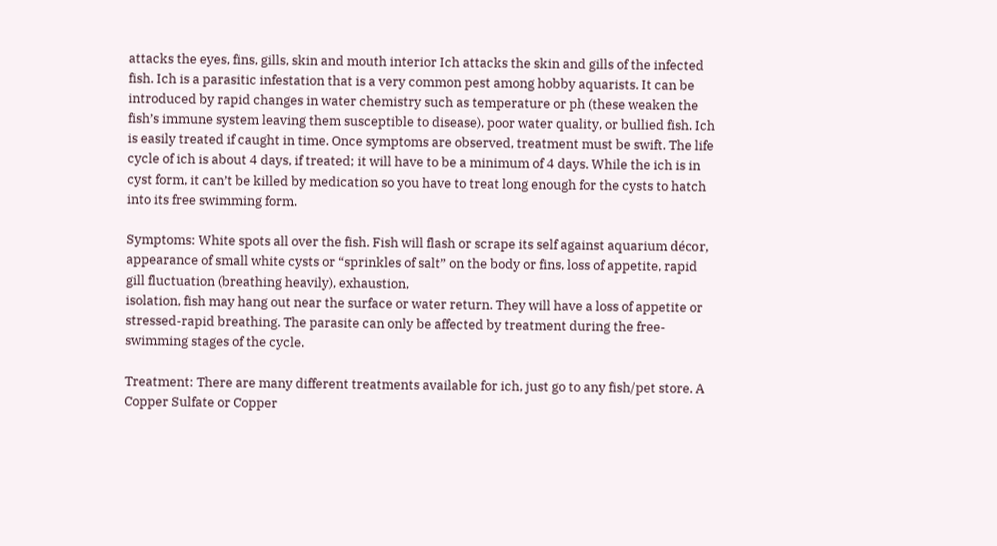attacks the eyes, fins, gills, skin and mouth interior Ich attacks the skin and gills of the infected fish. Ich is a parasitic infestation that is a very common pest among hobby aquarists. It can be introduced by rapid changes in water chemistry such as temperature or ph (these weaken the fish’s immune system leaving them susceptible to disease), poor water quality, or bullied fish. Ich is easily treated if caught in time. Once symptoms are observed, treatment must be swift. The life cycle of ich is about 4 days, if treated; it will have to be a minimum of 4 days. While the ich is in cyst form, it can’t be killed by medication so you have to treat long enough for the cysts to hatch into its free swimming form.

Symptoms: White spots all over the fish. Fish will flash or scrape its self against aquarium décor, appearance of small white cysts or “sprinkles of salt” on the body or fins, loss of appetite, rapid gill fluctuation (breathing heavily), exhaustion,
isolation, fish may hang out near the surface or water return. They will have a loss of appetite or stressed-rapid breathing. The parasite can only be affected by treatment during the free-swimming stages of the cycle.

Treatment: There are many different treatments available for ich, just go to any fish/pet store. A Copper Sulfate or Copper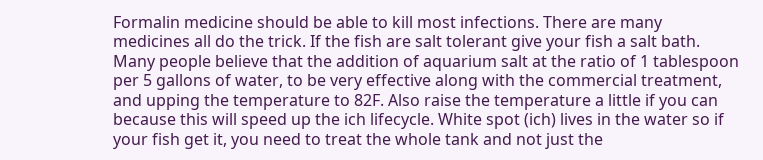Formalin medicine should be able to kill most infections. There are many medicines all do the trick. If the fish are salt tolerant give your fish a salt bath. Many people believe that the addition of aquarium salt at the ratio of 1 tablespoon per 5 gallons of water, to be very effective along with the commercial treatment, and upping the temperature to 82F. Also raise the temperature a little if you can because this will speed up the ich lifecycle. White spot (ich) lives in the water so if your fish get it, you need to treat the whole tank and not just the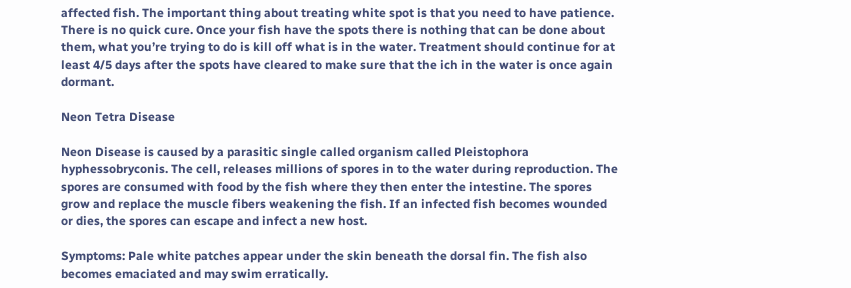affected fish. The important thing about treating white spot is that you need to have patience. There is no quick cure. Once your fish have the spots there is nothing that can be done about them, what you’re trying to do is kill off what is in the water. Treatment should continue for at least 4/5 days after the spots have cleared to make sure that the ich in the water is once again dormant.

Neon Tetra Disease

Neon Disease is caused by a parasitic single called organism called Pleistophora hyphessobryconis. The cell, releases millions of spores in to the water during reproduction. The spores are consumed with food by the fish where they then enter the intestine. The spores grow and replace the muscle fibers weakening the fish. If an infected fish becomes wounded or dies, the spores can escape and infect a new host.

Symptoms: Pale white patches appear under the skin beneath the dorsal fin. The fish also becomes emaciated and may swim erratically.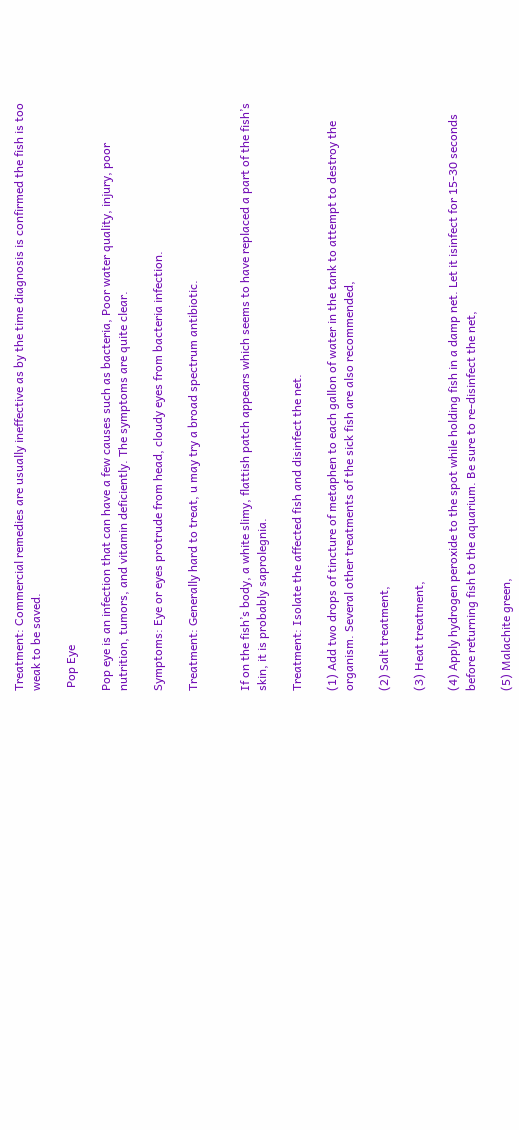Treatment: Commercial remedies are usually ineffective as by the time diagnosis is confirmed the fish is too weak to be saved.

 Pop Eye

Pop eye is an infection that can have a few causes such as bacteria, Poor water quality, injury, poor nutrition, tumors, and vitamin deficiently. The symptoms are quite clear.

Symptoms: Eye or eyes protrude from head, cloudy eyes from bacteria infection.

Treatment: Generally hard to treat, u may try a broad spectrum antibiotic.


If on the fish’s body, a white slimy, flattish patch appears which seems to have replaced a part of the fish’s skin, it is probably saprolegnia.

Treatment: Isolate the affected fish and disinfect the net.

(1) Add two drops of tincture of metaphen to each gallon of water in the tank to attempt to destroy the organism. Several other treatments of the sick fish are also recommended,

(2) Salt treatment,

(3) Heat treatment,

(4) Apply hydrogen peroxide to the spot while holding fish in a damp net. Let it isinfect for 15-30 seconds before returning fish to the aquarium. Be sure to re-disinfect the net,

(5) Malachite green,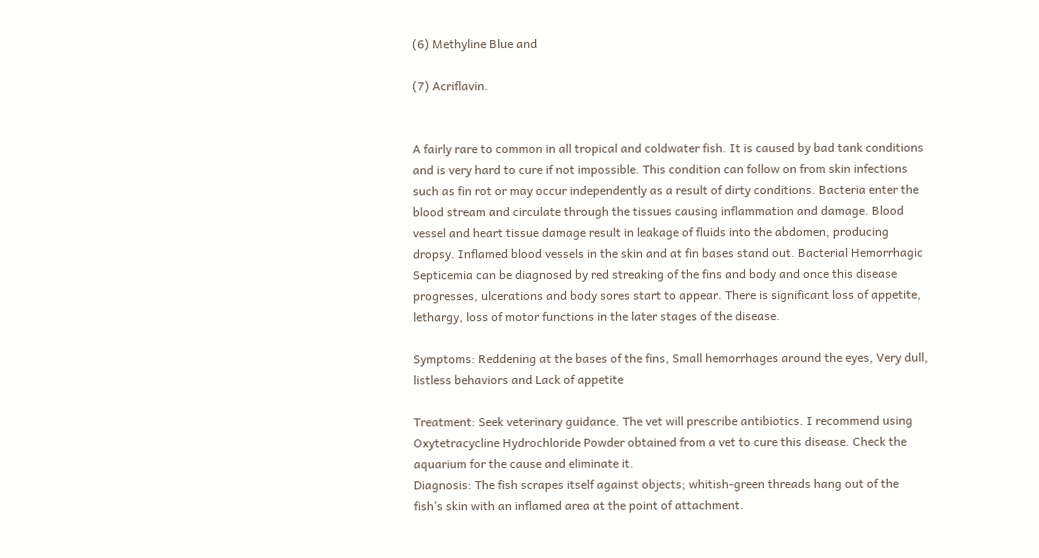(6) Methyline Blue and

(7) Acriflavin.


A fairly rare to common in all tropical and coldwater fish. It is caused by bad tank conditions and is very hard to cure if not impossible. This condition can follow on from skin infections such as fin rot or may occur independently as a result of dirty conditions. Bacteria enter the blood stream and circulate through the tissues causing inflammation and damage. Blood vessel and heart tissue damage result in leakage of fluids into the abdomen, producing dropsy. Inflamed blood vessels in the skin and at fin bases stand out. Bacterial Hemorrhagic Septicemia can be diagnosed by red streaking of the fins and body and once this disease progresses, ulcerations and body sores start to appear. There is significant loss of appetite, lethargy, loss of motor functions in the later stages of the disease.

Symptoms: Reddening at the bases of the fins, Small hemorrhages around the eyes, Very dull, listless behaviors and Lack of appetite

Treatment: Seek veterinary guidance. The vet will prescribe antibiotics. I recommend using Oxytetracycline Hydrochloride Powder obtained from a vet to cure this disease. Check the aquarium for the cause and eliminate it.
Diagnosis: The fish scrapes itself against objects; whitish-green threads hang out of the fish’s skin with an inflamed area at the point of attachment.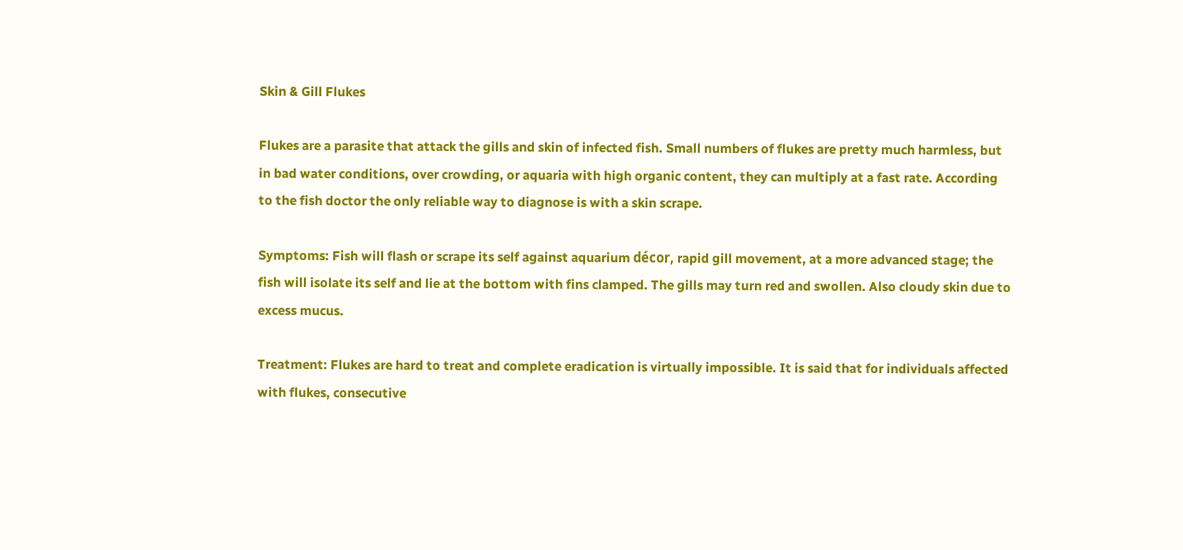Skin & Gill Flukes

Flukes are a parasite that attack the gills and skin of infected fish. Small numbers of flukes are pretty much harmless, but in bad water conditions, over crowding, or aquaria with high organic content, they can multiply at a fast rate. According to the fish doctor the only reliable way to diagnose is with a skin scrape.

Symptoms: Fish will flash or scrape its self against aquarium décor, rapid gill movement, at a more advanced stage; the fish will isolate its self and lie at the bottom with fins clamped. The gills may turn red and swollen. Also cloudy skin due to excess mucus.

Treatment: Flukes are hard to treat and complete eradication is virtually impossible. It is said that for individuals affected with flukes, consecutive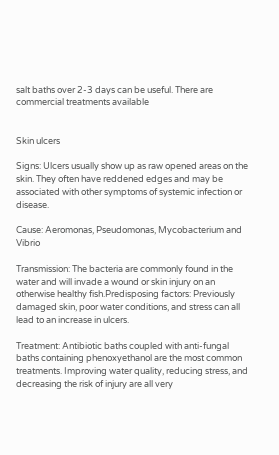salt baths over 2-3 days can be useful. There are commercial treatments available


Skin ulcers

Signs: Ulcers usually show up as raw opened areas on the skin. They often have reddened edges and may be associated with other symptoms of systemic infection or disease.

Cause: Aeromonas, Pseudomonas, Mycobacterium and Vibrio

Transmission: The bacteria are commonly found in the water and will invade a wound or skin injury on an otherwise healthy fish.Predisposing factors: Previously damaged skin, poor water conditions, and stress can all lead to an increase in ulcers.

Treatment: Antibiotic baths coupled with anti-fungal baths containing phenoxyethanol are the most common treatments. Improving water quality, reducing stress, and decreasing the risk of injury are all very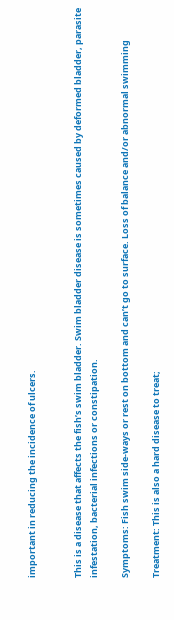important in reducing the incidence of ulcers.


This is a disease that affects the fish’s swim bladder. Swim bladder disease is sometimes caused by deformed bladder, parasite infestation, bacterial infections or constipation.

Symptoms: Fish swim side-ways or rest on bottom and can’t go to surface. Loss of balance and/or abnormal swimming

Treatment: This is also a hard disease to treat;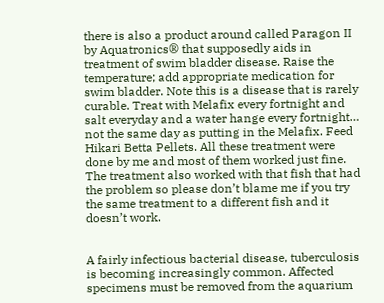there is also a product around called Paragon II by Aquatronics® that supposedly aids in treatment of swim bladder disease. Raise the temperature; add appropriate medication for swim bladder. Note this is a disease that is rarely curable. Treat with Melafix every fortnight and salt everyday and a water hange every fortnight… not the same day as putting in the Melafix. Feed Hikari Betta Pellets. All these treatment were done by me and most of them worked just fine. The treatment also worked with that fish that had the problem so please don’t blame me if you try the same treatment to a different fish and it doesn’t work.


A fairly infectious bacterial disease, tuberculosis is becoming increasingly common. Affected specimens must be removed from the aquarium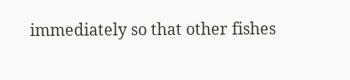immediately so that other fishes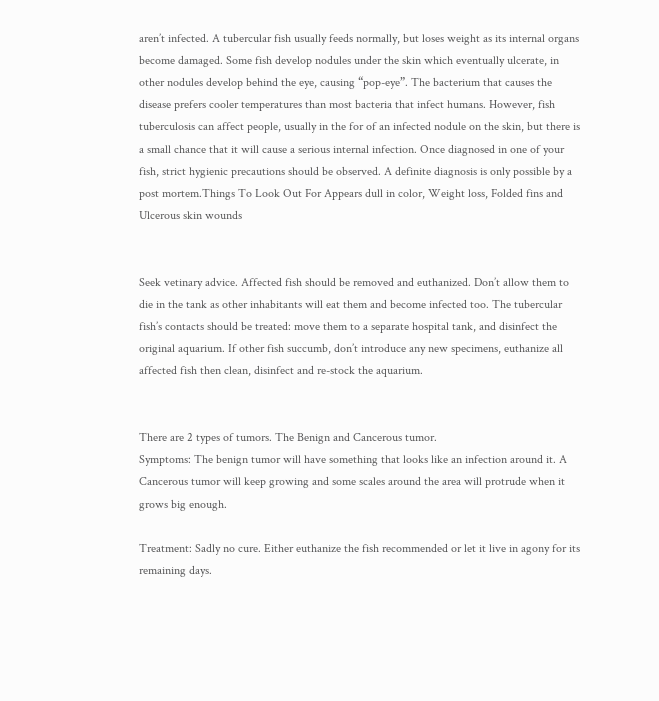aren’t infected. A tubercular fish usually feeds normally, but loses weight as its internal organs become damaged. Some fish develop nodules under the skin which eventually ulcerate, in other nodules develop behind the eye, causing “pop-eye”. The bacterium that causes the disease prefers cooler temperatures than most bacteria that infect humans. However, fish tuberculosis can affect people, usually in the for of an infected nodule on the skin, but there is a small chance that it will cause a serious internal infection. Once diagnosed in one of your fish, strict hygienic precautions should be observed. A definite diagnosis is only possible by a post mortem.Things To Look Out For Appears dull in color, Weight loss, Folded fins and Ulcerous skin wounds


Seek vetinary advice. Affected fish should be removed and euthanized. Don’t allow them to die in the tank as other inhabitants will eat them and become infected too. The tubercular fish’s contacts should be treated: move them to a separate hospital tank, and disinfect the original aquarium. If other fish succumb, don’t introduce any new specimens, euthanize all affected fish then clean, disinfect and re-stock the aquarium.


There are 2 types of tumors. The Benign and Cancerous tumor.
Symptoms: The benign tumor will have something that looks like an infection around it. A Cancerous tumor will keep growing and some scales around the area will protrude when it grows big enough.

Treatment: Sadly no cure. Either euthanize the fish recommended or let it live in agony for its remaining days.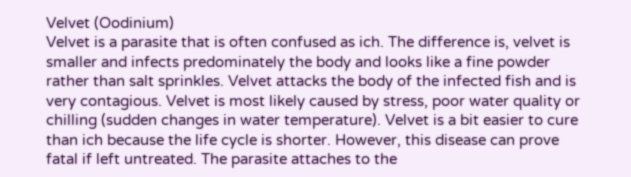Velvet (Oodinium)
Velvet is a parasite that is often confused as ich. The difference is, velvet is smaller and infects predominately the body and looks like a fine powder rather than salt sprinkles. Velvet attacks the body of the infected fish and is very contagious. Velvet is most likely caused by stress, poor water quality or chilling (sudden changes in water temperature). Velvet is a bit easier to cure than ich because the life cycle is shorter. However, this disease can prove fatal if left untreated. The parasite attaches to the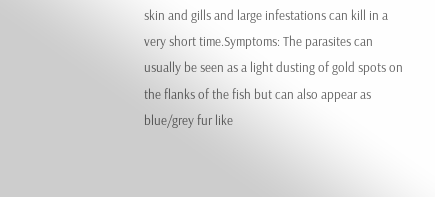skin and gills and large infestations can kill in a very short time.Symptoms: The parasites can usually be seen as a light dusting of gold spots on the flanks of the fish but can also appear as blue/grey fur like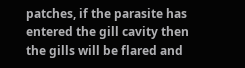patches, if the parasite has entered the gill cavity then the gills will be flared and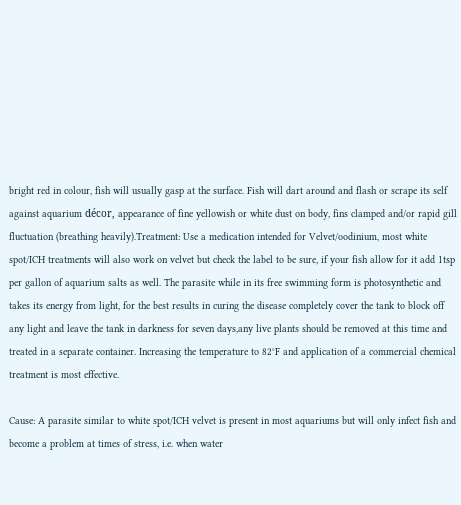bright red in colour, fish will usually gasp at the surface. Fish will dart around and flash or scrape its self against aquarium décor, appearance of fine yellowish or white dust on body, fins clamped and/or rapid gill fluctuation (breathing heavily).Treatment: Use a medication intended for Velvet/oodinium, most white spot/ICH treatments will also work on velvet but check the label to be sure, if your fish allow for it add 1tsp per gallon of aquarium salts as well. The parasite while in its free swimming form is photosynthetic and takes its energy from light, for the best results in curing the disease completely cover the tank to block off any light and leave the tank in darkness for seven days,any live plants should be removed at this time and treated in a separate container. Increasing the temperature to 82°F and application of a commercial chemical treatment is most effective.

Cause: A parasite similar to white spot/ICH velvet is present in most aquariums but will only infect fish and become a problem at times of stress, i.e. when water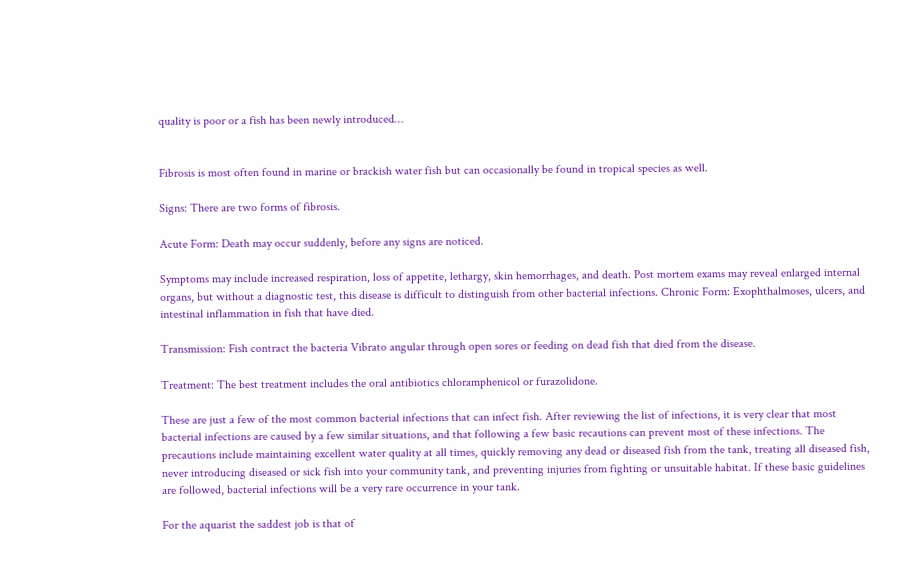quality is poor or a fish has been newly introduced…


Fibrosis is most often found in marine or brackish water fish but can occasionally be found in tropical species as well.

Signs: There are two forms of fibrosis.

Acute Form: Death may occur suddenly, before any signs are noticed.

Symptoms may include increased respiration, loss of appetite, lethargy, skin hemorrhages, and death. Post mortem exams may reveal enlarged internal organs, but without a diagnostic test, this disease is difficult to distinguish from other bacterial infections. Chronic Form: Exophthalmoses, ulcers, and intestinal inflammation in fish that have died.

Transmission: Fish contract the bacteria Vibrato angular through open sores or feeding on dead fish that died from the disease.

Treatment: The best treatment includes the oral antibiotics chloramphenicol or furazolidone.

These are just a few of the most common bacterial infections that can infect fish. After reviewing the list of infections, it is very clear that most bacterial infections are caused by a few similar situations, and that following a few basic recautions can prevent most of these infections. The precautions include maintaining excellent water quality at all times, quickly removing any dead or diseased fish from the tank, treating all diseased fish, never introducing diseased or sick fish into your community tank, and preventing injuries from fighting or unsuitable habitat. If these basic guidelines are followed, bacterial infections will be a very rare occurrence in your tank.

For the aquarist the saddest job is that of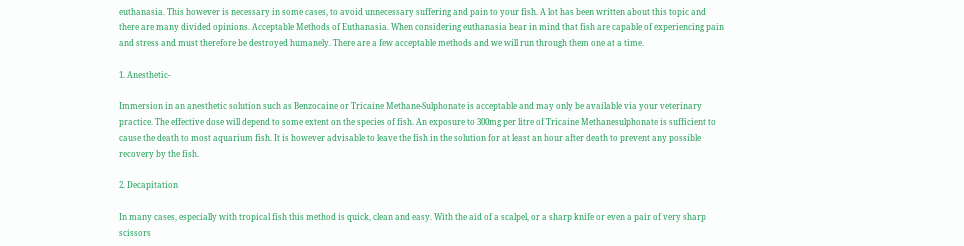euthanasia. This however is necessary in some cases, to avoid unnecessary suffering and pain to your fish. A lot has been written about this topic and there are many divided opinions. Acceptable Methods of Euthanasia. When considering euthanasia bear in mind that fish are capable of experiencing pain and stress and must therefore be destroyed humanely. There are a few acceptable methods and we will run through them one at a time.

1. Anesthetic-

Immersion in an anesthetic solution such as Benzocaine or Tricaine Methane-Sulphonate is acceptable and may only be available via your veterinary practice. The effective dose will depend to some extent on the species of fish. An exposure to 300mg per litre of Tricaine Methanesulphonate is sufficient to cause the death to most aquarium fish. It is however advisable to leave the fish in the solution for at least an hour after death to prevent any possible recovery by the fish.

2. Decapitation

In many cases, especially with tropical fish this method is quick, clean and easy. With the aid of a scalpel, or a sharp knife or even a pair of very sharp scissors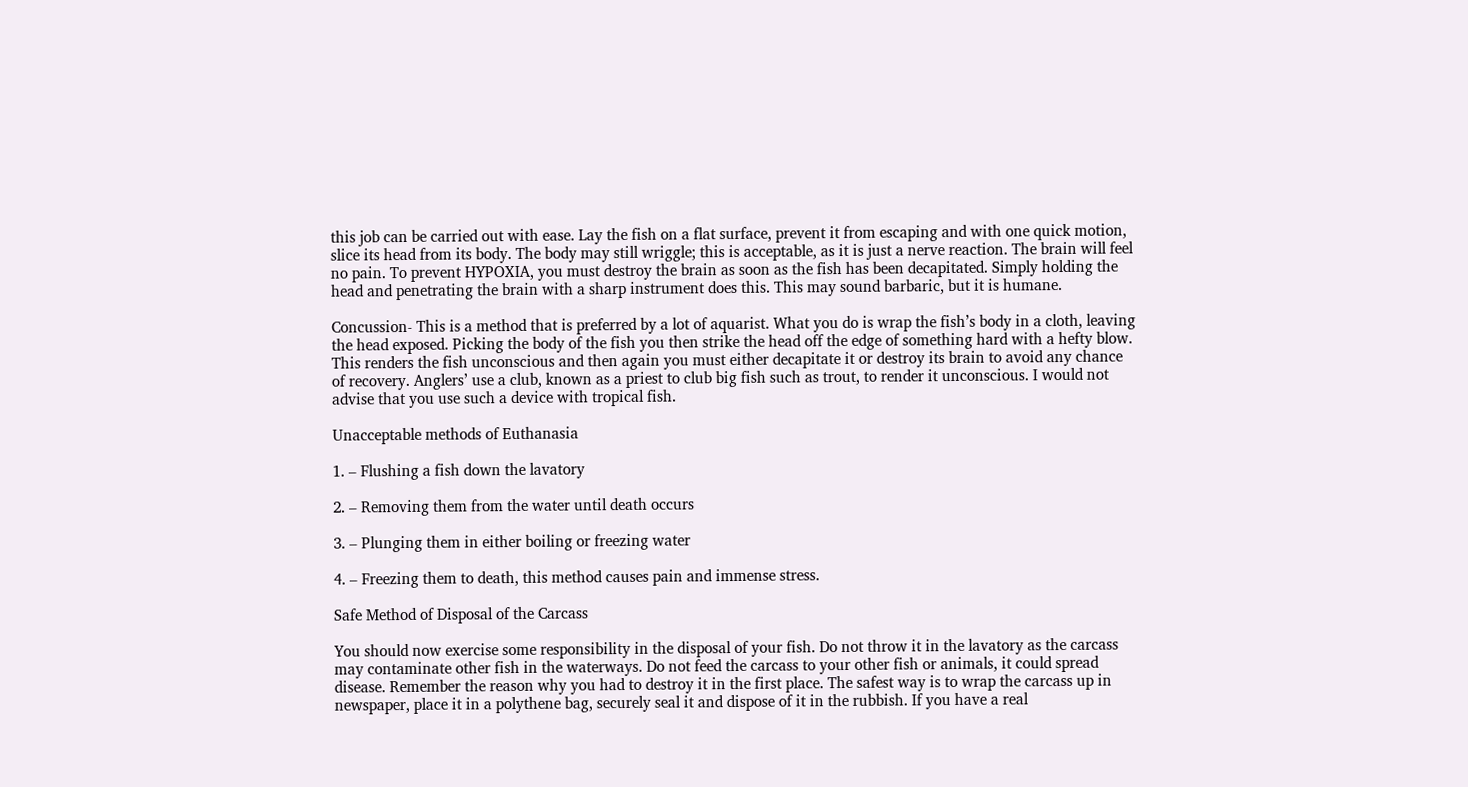this job can be carried out with ease. Lay the fish on a flat surface, prevent it from escaping and with one quick motion, slice its head from its body. The body may still wriggle; this is acceptable, as it is just a nerve reaction. The brain will feel no pain. To prevent HYPOXIA, you must destroy the brain as soon as the fish has been decapitated. Simply holding the head and penetrating the brain with a sharp instrument does this. This may sound barbaric, but it is humane.

Concussion- This is a method that is preferred by a lot of aquarist. What you do is wrap the fish’s body in a cloth, leaving the head exposed. Picking the body of the fish you then strike the head off the edge of something hard with a hefty blow. This renders the fish unconscious and then again you must either decapitate it or destroy its brain to avoid any chance of recovery. Anglers’ use a club, known as a priest to club big fish such as trout, to render it unconscious. I would not advise that you use such a device with tropical fish.

Unacceptable methods of Euthanasia

1. – Flushing a fish down the lavatory

2. – Removing them from the water until death occurs

3. – Plunging them in either boiling or freezing water

4. – Freezing them to death, this method causes pain and immense stress.

Safe Method of Disposal of the Carcass

You should now exercise some responsibility in the disposal of your fish. Do not throw it in the lavatory as the carcass may contaminate other fish in the waterways. Do not feed the carcass to your other fish or animals, it could spread disease. Remember the reason why you had to destroy it in the first place. The safest way is to wrap the carcass up in newspaper, place it in a polythene bag, securely seal it and dispose of it in the rubbish. If you have a real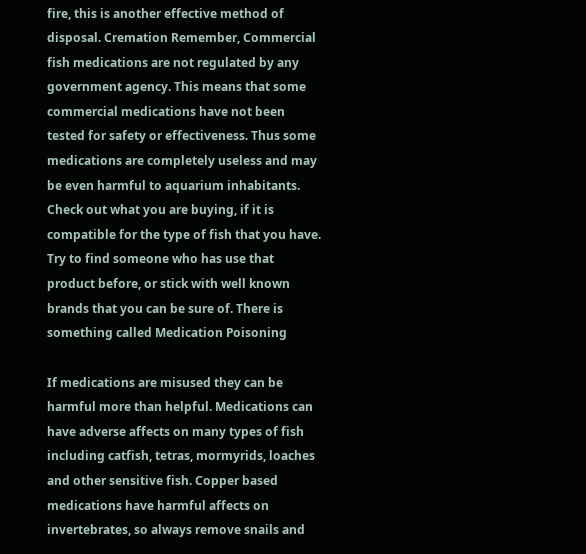fire, this is another effective method of disposal. Cremation Remember, Commercial fish medications are not regulated by any government agency. This means that some commercial medications have not been tested for safety or effectiveness. Thus some medications are completely useless and may be even harmful to aquarium inhabitants. Check out what you are buying, if it is compatible for the type of fish that you have. Try to find someone who has use that product before, or stick with well known brands that you can be sure of. There is something called Medication Poisoning

If medications are misused they can be harmful more than helpful. Medications can have adverse affects on many types of fish including catfish, tetras, mormyrids, loaches and other sensitive fish. Copper based medications have harmful affects on invertebrates, so always remove snails and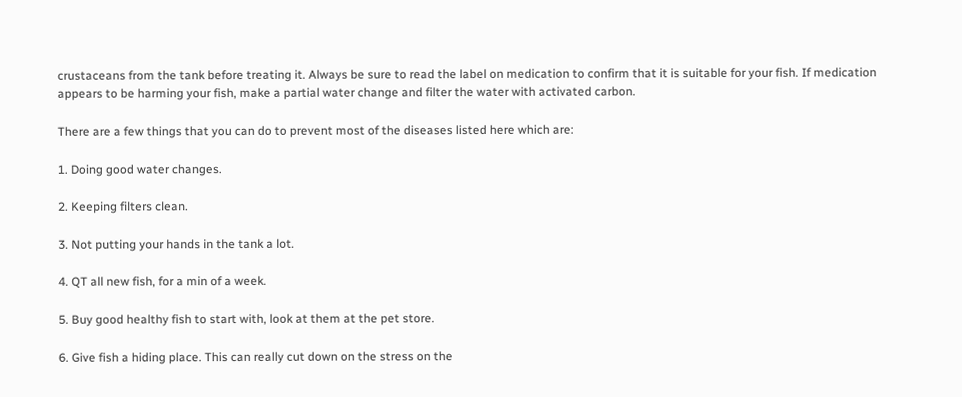crustaceans from the tank before treating it. Always be sure to read the label on medication to confirm that it is suitable for your fish. If medication appears to be harming your fish, make a partial water change and filter the water with activated carbon.

There are a few things that you can do to prevent most of the diseases listed here which are:

1. Doing good water changes.

2. Keeping filters clean.

3. Not putting your hands in the tank a lot.

4. QT all new fish, for a min of a week.

5. Buy good healthy fish to start with, look at them at the pet store.

6. Give fish a hiding place. This can really cut down on the stress on the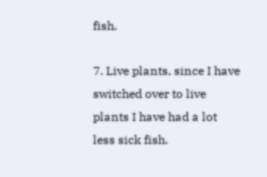fish.

7. Live plants, since I have switched over to live plants I have had a lot less sick fish.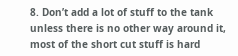8. Don’t add a lot of stuff to the tank unless there is no other way around it, most of the short cut stuff is hard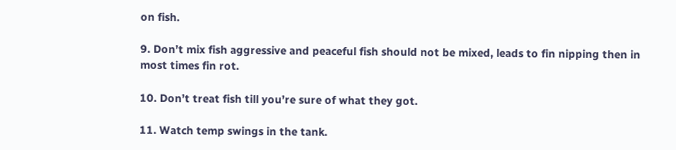on fish.

9. Don’t mix fish aggressive and peaceful fish should not be mixed, leads to fin nipping then in most times fin rot.

10. Don’t treat fish till you’re sure of what they got.

11. Watch temp swings in the tank.